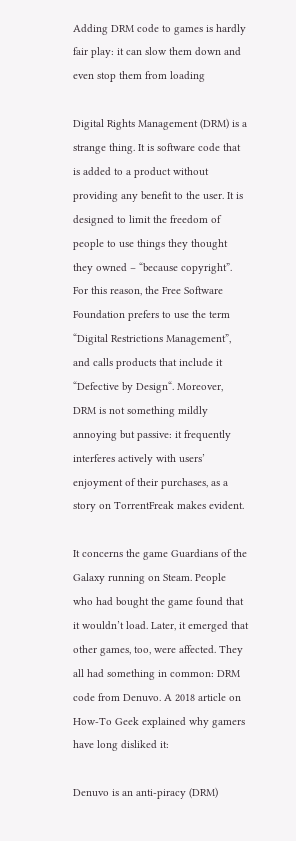Adding DRM code to games is hardly fair play: it can slow them down and even stop them from loading

Digital Rights Management (DRM) is a strange thing. It is software code that is added to a product without providing any benefit to the user. It is designed to limit the freedom of people to use things they thought they owned – “because copyright”. For this reason, the Free Software Foundation prefers to use the term “Digital Restrictions Management”, and calls products that include it “Defective by Design“. Moreover, DRM is not something mildly annoying but passive: it frequently interferes actively with users’ enjoyment of their purchases, as a story on TorrentFreak makes evident.

It concerns the game Guardians of the Galaxy running on Steam. People who had bought the game found that it wouldn’t load. Later, it emerged that other games, too, were affected. They all had something in common: DRM code from Denuvo. A 2018 article on How-To Geek explained why gamers have long disliked it:

Denuvo is an anti-piracy (DRM)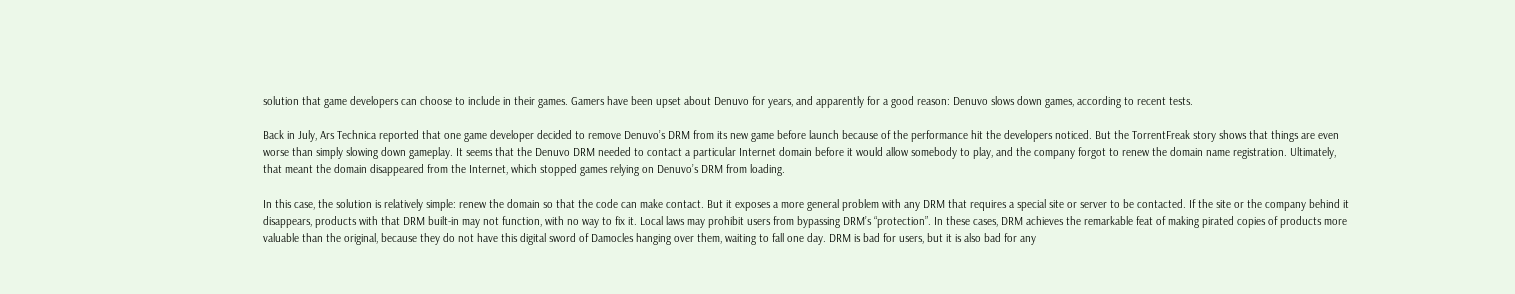solution that game developers can choose to include in their games. Gamers have been upset about Denuvo for years, and apparently for a good reason: Denuvo slows down games, according to recent tests.

Back in July, Ars Technica reported that one game developer decided to remove Denuvo’s DRM from its new game before launch because of the performance hit the developers noticed. But the TorrentFreak story shows that things are even worse than simply slowing down gameplay. It seems that the Denuvo DRM needed to contact a particular Internet domain before it would allow somebody to play, and the company forgot to renew the domain name registration. Ultimately, that meant the domain disappeared from the Internet, which stopped games relying on Denuvo’s DRM from loading.

In this case, the solution is relatively simple: renew the domain so that the code can make contact. But it exposes a more general problem with any DRM that requires a special site or server to be contacted. If the site or the company behind it disappears, products with that DRM built-in may not function, with no way to fix it. Local laws may prohibit users from bypassing DRM’s “protection”. In these cases, DRM achieves the remarkable feat of making pirated copies of products more valuable than the original, because they do not have this digital sword of Damocles hanging over them, waiting to fall one day. DRM is bad for users, but it is also bad for any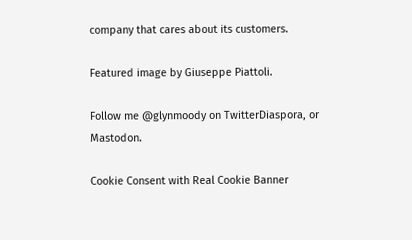company that cares about its customers.

Featured image by Giuseppe Piattoli.

Follow me @glynmoody on TwitterDiaspora, or Mastodon.

Cookie Consent with Real Cookie Banner